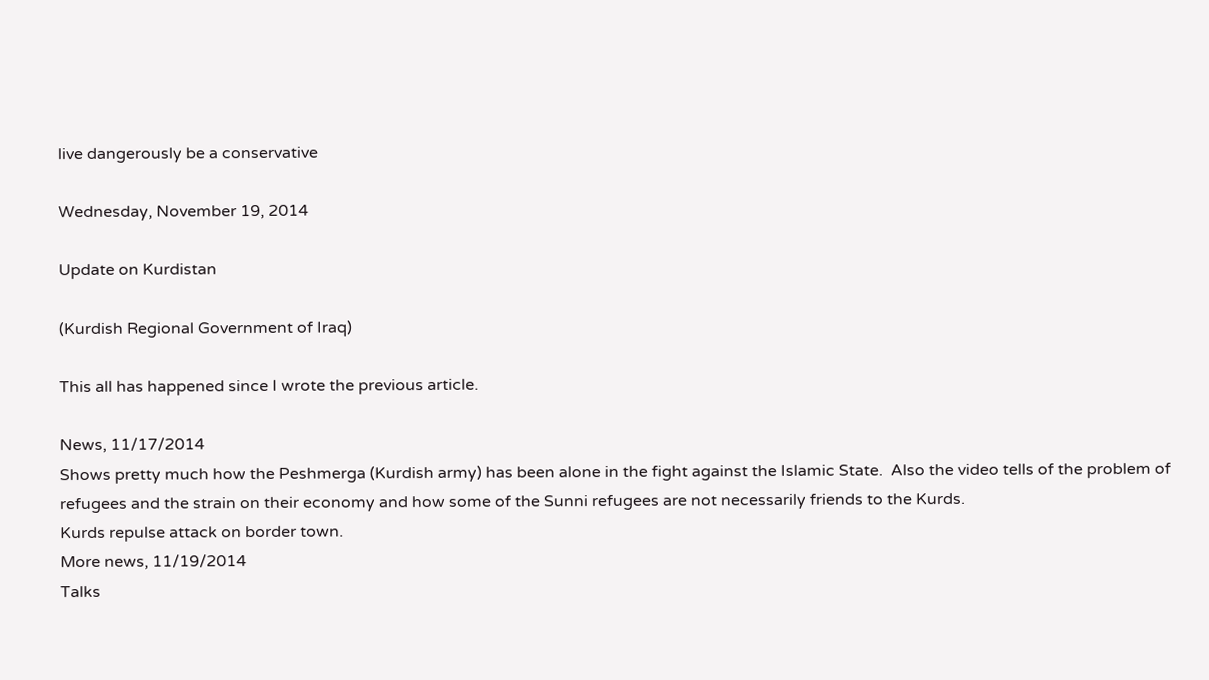live dangerously be a conservative

Wednesday, November 19, 2014

Update on Kurdistan

(Kurdish Regional Government of Iraq)

This all has happened since I wrote the previous article.

News, 11/17/2014
Shows pretty much how the Peshmerga (Kurdish army) has been alone in the fight against the Islamic State.  Also the video tells of the problem of refugees and the strain on their economy and how some of the Sunni refugees are not necessarily friends to the Kurds.
Kurds repulse attack on border town.
More news, 11/19/2014
Talks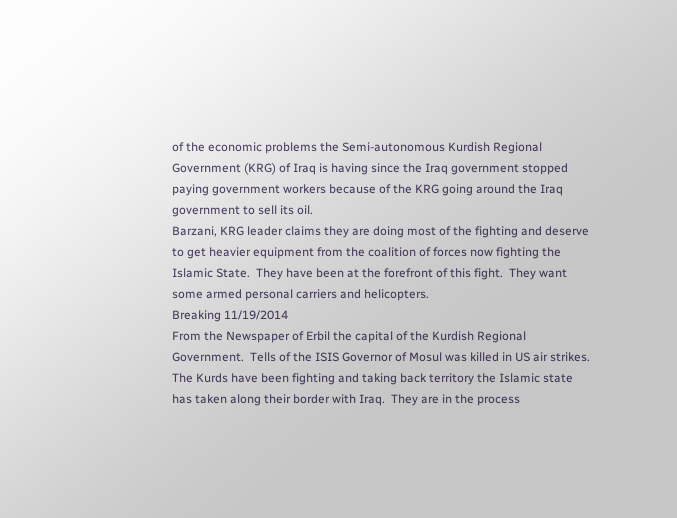of the economic problems the Semi-autonomous Kurdish Regional Government (KRG) of Iraq is having since the Iraq government stopped paying government workers because of the KRG going around the Iraq government to sell its oil.
Barzani, KRG leader claims they are doing most of the fighting and deserve to get heavier equipment from the coalition of forces now fighting the Islamic State.  They have been at the forefront of this fight.  They want some armed personal carriers and helicopters.
Breaking 11/19/2014
From the Newspaper of Erbil the capital of the Kurdish Regional Government.  Tells of the ISIS Governor of Mosul was killed in US air strikes.  The Kurds have been fighting and taking back territory the Islamic state has taken along their border with Iraq.  They are in the process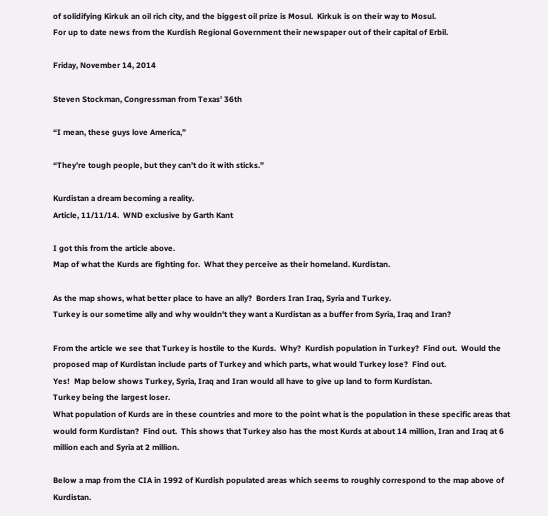of solidifying Kirkuk an oil rich city, and the biggest oil prize is Mosul.  Kirkuk is on their way to Mosul.
For up to date news from the Kurdish Regional Government their newspaper out of their capital of Erbil.

Friday, November 14, 2014

Steven Stockman, Congressman from Texas’ 36th

“I mean, these guys love America,”

“They’re tough people, but they can’t do it with sticks.”

Kurdistan a dream becoming a reality.
Article, 11/11/14.  WND exclusive by Garth Kant

I got this from the article above.
Map of what the Kurds are fighting for.  What they perceive as their homeland. Kurdistan.

As the map shows, what better place to have an ally?  Borders Iran Iraq, Syria and Turkey.
Turkey is our sometime ally and why wouldn't they want a Kurdistan as a buffer from Syria, Iraq and Iran?

From the article we see that Turkey is hostile to the Kurds.  Why?  Kurdish population in Turkey?  Find out.  Would the proposed map of Kurdistan include parts of Turkey and which parts, what would Turkey lose?  Find out.
Yes!  Map below shows Turkey, Syria, Iraq and Iran would all have to give up land to form Kurdistan.
Turkey being the largest loser.
What population of Kurds are in these countries and more to the point what is the population in these specific areas that would form Kurdistan?  Find out.  This shows that Turkey also has the most Kurds at about 14 million, Iran and Iraq at 6 million each and Syria at 2 million.

Below a map from the CIA in 1992 of Kurdish populated areas which seems to roughly correspond to the map above of Kurdistan.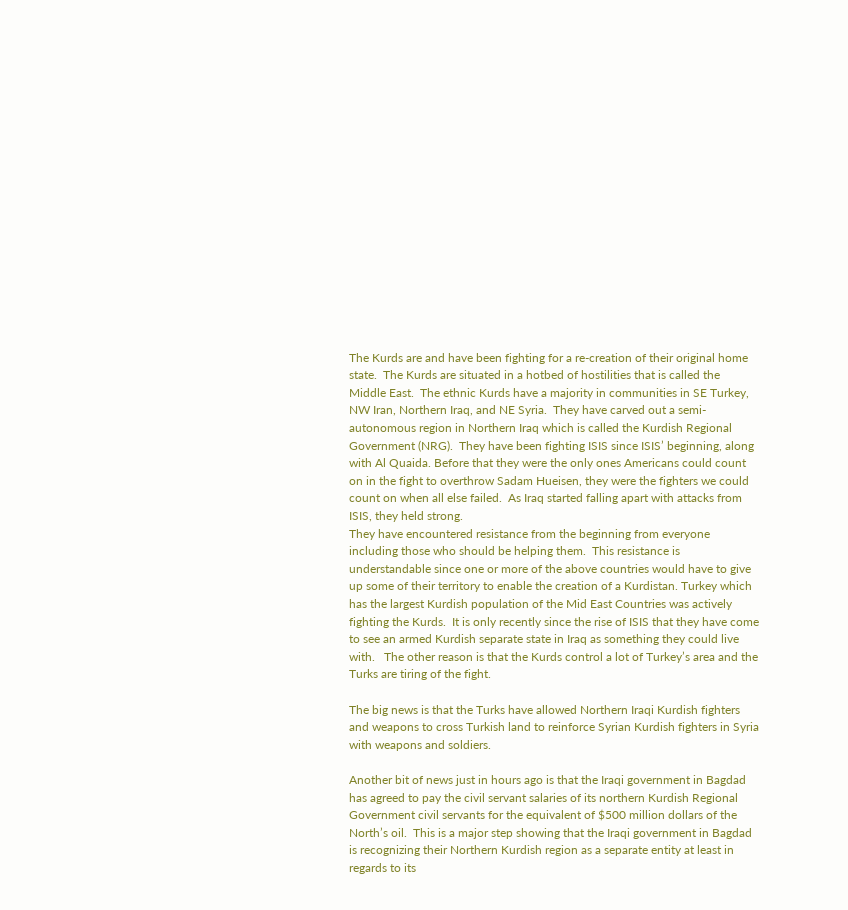The Kurds are and have been fighting for a re-creation of their original home state.  The Kurds are situated in a hotbed of hostilities that is called the Middle East.  The ethnic Kurds have a majority in communities in SE Turkey, NW Iran, Northern Iraq, and NE Syria.  They have carved out a semi-autonomous region in Northern Iraq which is called the Kurdish Regional Government (NRG).  They have been fighting ISIS since ISIS’ beginning, along with Al Quaida. Before that they were the only ones Americans could count on in the fight to overthrow Sadam Hueisen, they were the fighters we could count on when all else failed.  As Iraq started falling apart with attacks from ISIS, they held strong.
They have encountered resistance from the beginning from everyone including those who should be helping them.  This resistance is understandable since one or more of the above countries would have to give up some of their territory to enable the creation of a Kurdistan. Turkey which has the largest Kurdish population of the Mid East Countries was actively fighting the Kurds.  It is only recently since the rise of ISIS that they have come to see an armed Kurdish separate state in Iraq as something they could live with.   The other reason is that the Kurds control a lot of Turkey’s area and the Turks are tiring of the fight.

The big news is that the Turks have allowed Northern Iraqi Kurdish fighters and weapons to cross Turkish land to reinforce Syrian Kurdish fighters in Syria with weapons and soldiers.

Another bit of news just in hours ago is that the Iraqi government in Bagdad has agreed to pay the civil servant salaries of its northern Kurdish Regional Government civil servants for the equivalent of $500 million dollars of the North’s oil.  This is a major step showing that the Iraqi government in Bagdad is recognizing their Northern Kurdish region as a separate entity at least in regards to its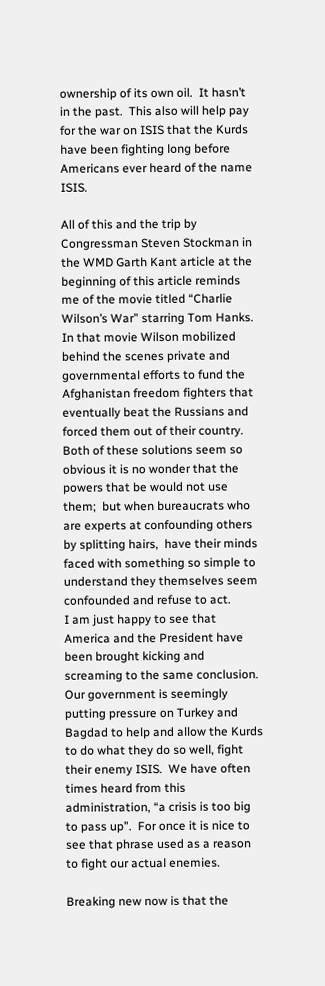ownership of its own oil.  It hasn’t in the past.  This also will help pay for the war on ISIS that the Kurds have been fighting long before Americans ever heard of the name ISIS.

All of this and the trip by Congressman Steven Stockman in the WMD Garth Kant article at the beginning of this article reminds me of the movie titled “Charlie Wilson’s War” starring Tom Hanks.  In that movie Wilson mobilized behind the scenes private and governmental efforts to fund the Afghanistan freedom fighters that eventually beat the Russians and forced them out of their country.  Both of these solutions seem so obvious it is no wonder that the powers that be would not use them;  but when bureaucrats who are experts at confounding others by splitting hairs,  have their minds faced with something so simple to understand they themselves seem confounded and refuse to act.
I am just happy to see that America and the President have been brought kicking and screaming to the same conclusion.  Our government is seemingly putting pressure on Turkey and Bagdad to help and allow the Kurds to do what they do so well, fight their enemy ISIS.  We have often times heard from this administration, “a crisis is too big to pass up”.  For once it is nice to see that phrase used as a reason to fight our actual enemies.

Breaking new now is that the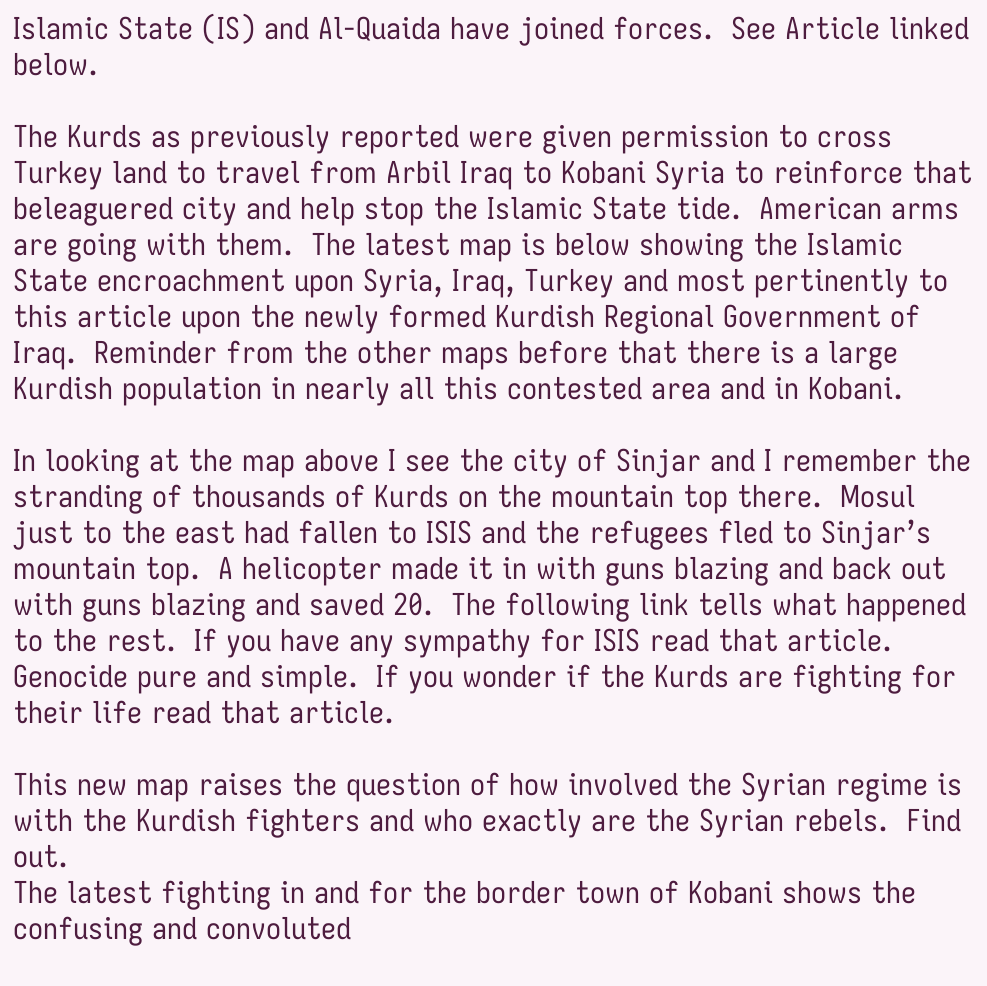Islamic State (IS) and Al-Quaida have joined forces.  See Article linked below.

The Kurds as previously reported were given permission to cross Turkey land to travel from Arbil Iraq to Kobani Syria to reinforce that beleaguered city and help stop the Islamic State tide.  American arms are going with them.  The latest map is below showing the Islamic State encroachment upon Syria, Iraq, Turkey and most pertinently to this article upon the newly formed Kurdish Regional Government of Iraq.  Reminder from the other maps before that there is a large Kurdish population in nearly all this contested area and in Kobani.

In looking at the map above I see the city of Sinjar and I remember the stranding of thousands of Kurds on the mountain top there.  Mosul just to the east had fallen to ISIS and the refugees fled to Sinjar’s mountain top.  A helicopter made it in with guns blazing and back out with guns blazing and saved 20.  The following link tells what happened to the rest.  If you have any sympathy for ISIS read that article.  Genocide pure and simple.  If you wonder if the Kurds are fighting for their life read that article.

This new map raises the question of how involved the Syrian regime is with the Kurdish fighters and who exactly are the Syrian rebels.  Find out.
The latest fighting in and for the border town of Kobani shows the confusing and convoluted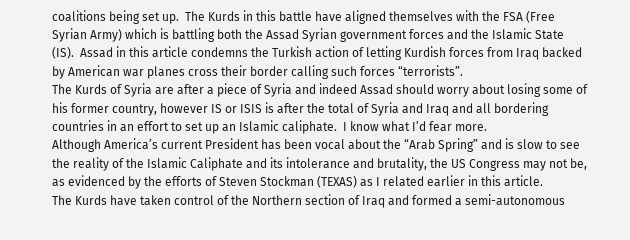coalitions being set up.  The Kurds in this battle have aligned themselves with the FSA (Free Syrian Army) which is battling both the Assad Syrian government forces and the Islamic State (IS).  Assad in this article condemns the Turkish action of letting Kurdish forces from Iraq backed by American war planes cross their border calling such forces “terrorists”.
The Kurds of Syria are after a piece of Syria and indeed Assad should worry about losing some of his former country, however IS or ISIS is after the total of Syria and Iraq and all bordering countries in an effort to set up an Islamic caliphate.  I know what I’d fear more.
Although America’s current President has been vocal about the “Arab Spring” and is slow to see the reality of the Islamic Caliphate and its intolerance and brutality, the US Congress may not be, as evidenced by the efforts of Steven Stockman (TEXAS) as I related earlier in this article.
The Kurds have taken control of the Northern section of Iraq and formed a semi-autonomous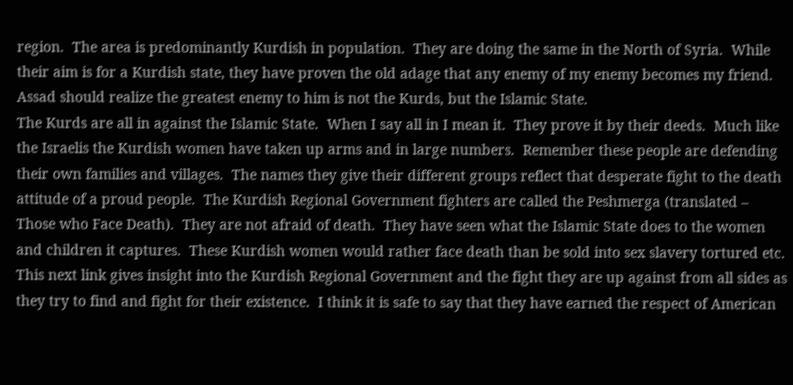region.  The area is predominantly Kurdish in population.  They are doing the same in the North of Syria.  While their aim is for a Kurdish state, they have proven the old adage that any enemy of my enemy becomes my friend.  Assad should realize the greatest enemy to him is not the Kurds, but the Islamic State.
The Kurds are all in against the Islamic State.  When I say all in I mean it.  They prove it by their deeds.  Much like the Israelis the Kurdish women have taken up arms and in large numbers.  Remember these people are defending their own families and villages.  The names they give their different groups reflect that desperate fight to the death attitude of a proud people.  The Kurdish Regional Government fighters are called the Peshmerga (translated – Those who Face Death).  They are not afraid of death.  They have seen what the Islamic State does to the women and children it captures.  These Kurdish women would rather face death than be sold into sex slavery tortured etc.
This next link gives insight into the Kurdish Regional Government and the fight they are up against from all sides as they try to find and fight for their existence.  I think it is safe to say that they have earned the respect of American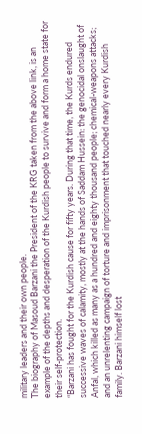military leaders and their own people.
The biography of Masoud Barzani the President of the KRG taken from the above link, is an example of the depths and desperation of the Kurdish people to survive and form a home state for their self-protection.
“Barzani has fought for the Kurdish cause for fifty years. During that time, the Kurds endured successive waves of calamity, mostly at the hands of Saddam Hussein: the genocidal onslaught of Anfal, which killed as many as a hundred and eighty thousand people; chemical-weapons attacks; and an unrelenting campaign of torture and imprisonment that touched nearly every Kurdish family. Barzani himself lost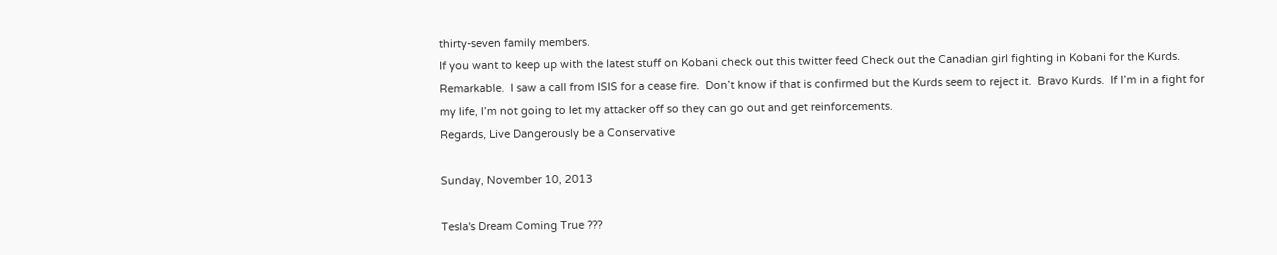thirty-seven family members.
If you want to keep up with the latest stuff on Kobani check out this twitter feed Check out the Canadian girl fighting in Kobani for the Kurds.  Remarkable.  I saw a call from ISIS for a cease fire.  Don’t know if that is confirmed but the Kurds seem to reject it.  Bravo Kurds.  If I’m in a fight for my life, I’m not going to let my attacker off so they can go out and get reinforcements.
Regards, Live Dangerously be a Conservative

Sunday, November 10, 2013

Tesla's Dream Coming True ???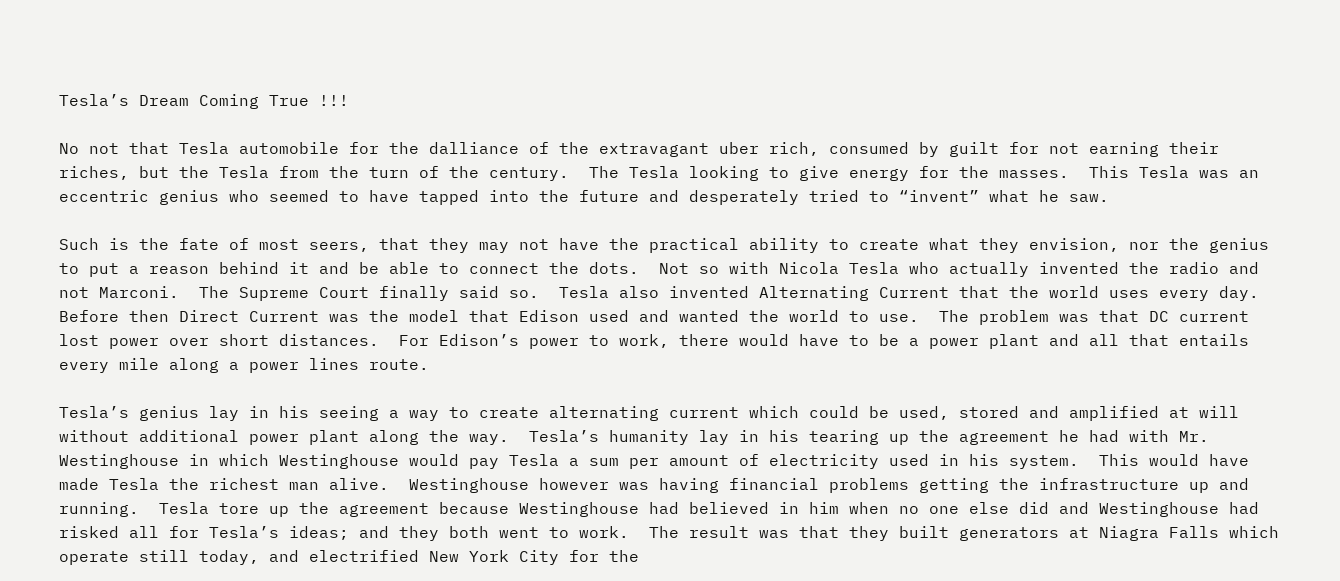Tesla’s Dream Coming True !!!

No not that Tesla automobile for the dalliance of the extravagant uber rich, consumed by guilt for not earning their riches, but the Tesla from the turn of the century.  The Tesla looking to give energy for the masses.  This Tesla was an eccentric genius who seemed to have tapped into the future and desperately tried to “invent” what he saw.

Such is the fate of most seers, that they may not have the practical ability to create what they envision, nor the genius to put a reason behind it and be able to connect the dots.  Not so with Nicola Tesla who actually invented the radio and not Marconi.  The Supreme Court finally said so.  Tesla also invented Alternating Current that the world uses every day.  Before then Direct Current was the model that Edison used and wanted the world to use.  The problem was that DC current lost power over short distances.  For Edison’s power to work, there would have to be a power plant and all that entails every mile along a power lines route.

Tesla’s genius lay in his seeing a way to create alternating current which could be used, stored and amplified at will without additional power plant along the way.  Tesla’s humanity lay in his tearing up the agreement he had with Mr. Westinghouse in which Westinghouse would pay Tesla a sum per amount of electricity used in his system.  This would have made Tesla the richest man alive.  Westinghouse however was having financial problems getting the infrastructure up and running.  Tesla tore up the agreement because Westinghouse had believed in him when no one else did and Westinghouse had risked all for Tesla’s ideas; and they both went to work.  The result was that they built generators at Niagra Falls which operate still today, and electrified New York City for the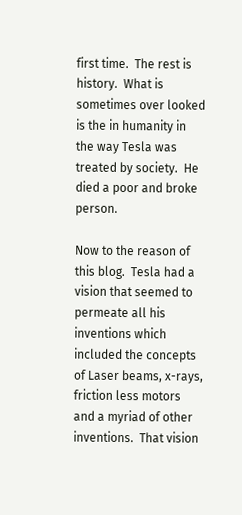first time.  The rest is history.  What is sometimes over looked is the in humanity in the way Tesla was treated by society.  He died a poor and broke person.

Now to the reason of this blog.  Tesla had a vision that seemed to permeate all his inventions which included the concepts of Laser beams, x-rays, friction less motors and a myriad of other inventions.  That vision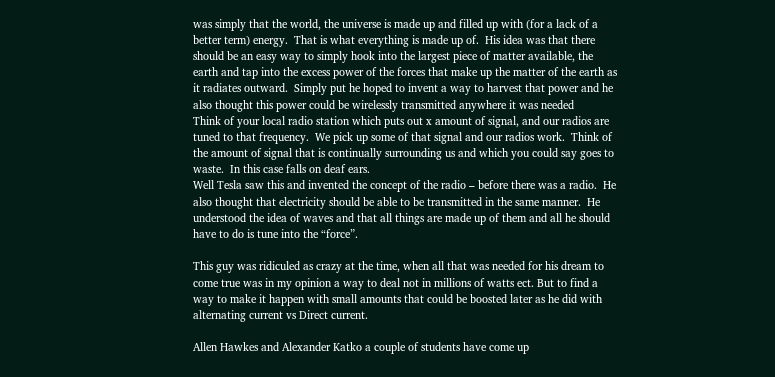was simply that the world, the universe is made up and filled up with (for a lack of a better term) energy.  That is what everything is made up of.  His idea was that there should be an easy way to simply hook into the largest piece of matter available, the earth and tap into the excess power of the forces that make up the matter of the earth as it radiates outward.  Simply put he hoped to invent a way to harvest that power and he also thought this power could be wirelessly transmitted anywhere it was needed
Think of your local radio station which puts out x amount of signal, and our radios are tuned to that frequency.  We pick up some of that signal and our radios work.  Think of the amount of signal that is continually surrounding us and which you could say goes to waste.  In this case falls on deaf ears.
Well Tesla saw this and invented the concept of the radio – before there was a radio.  He also thought that electricity should be able to be transmitted in the same manner.  He understood the idea of waves and that all things are made up of them and all he should have to do is tune into the “force”.

This guy was ridiculed as crazy at the time, when all that was needed for his dream to come true was in my opinion a way to deal not in millions of watts ect. But to find a way to make it happen with small amounts that could be boosted later as he did with alternating current vs Direct current.

Allen Hawkes and Alexander Katko a couple of students have come up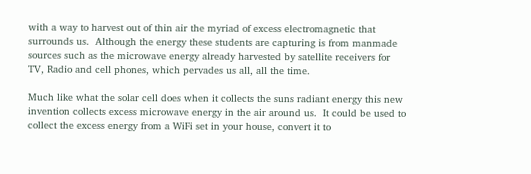with a way to harvest out of thin air the myriad of excess electromagnetic that surrounds us.  Although the energy these students are capturing is from manmade sources such as the microwave energy already harvested by satellite receivers for TV, Radio and cell phones, which pervades us all, all the time.

Much like what the solar cell does when it collects the suns radiant energy this new invention collects excess microwave energy in the air around us.  It could be used to collect the excess energy from a WiFi set in your house, convert it to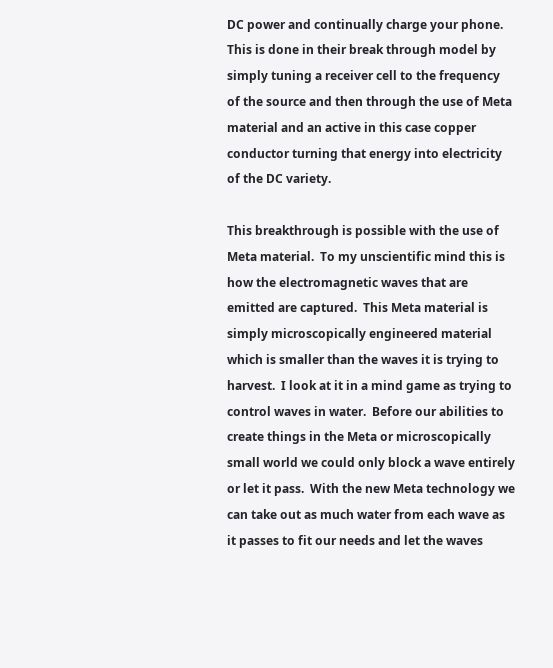DC power and continually charge your phone.  This is done in their break through model by simply tuning a receiver cell to the frequency of the source and then through the use of Meta material and an active in this case copper conductor turning that energy into electricity of the DC variety.

This breakthrough is possible with the use of Meta material.  To my unscientific mind this is how the electromagnetic waves that are emitted are captured.  This Meta material is simply microscopically engineered material which is smaller than the waves it is trying to harvest.  I look at it in a mind game as trying to control waves in water.  Before our abilities to create things in the Meta or microscopically small world we could only block a wave entirely or let it pass.  With the new Meta technology we can take out as much water from each wave as it passes to fit our needs and let the waves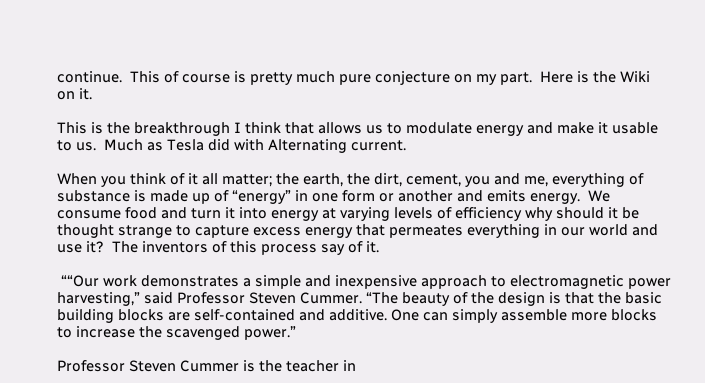continue.  This of course is pretty much pure conjecture on my part.  Here is the Wiki on it.

This is the breakthrough I think that allows us to modulate energy and make it usable to us.  Much as Tesla did with Alternating current.

When you think of it all matter; the earth, the dirt, cement, you and me, everything of substance is made up of “energy” in one form or another and emits energy.  We consume food and turn it into energy at varying levels of efficiency why should it be thought strange to capture excess energy that permeates everything in our world and use it?  The inventors of this process say of it.

 ““Our work demonstrates a simple and inexpensive approach to electromagnetic power harvesting,” said Professor Steven Cummer. “The beauty of the design is that the basic building blocks are self-contained and additive. One can simply assemble more blocks to increase the scavenged power.”

Professor Steven Cummer is the teacher in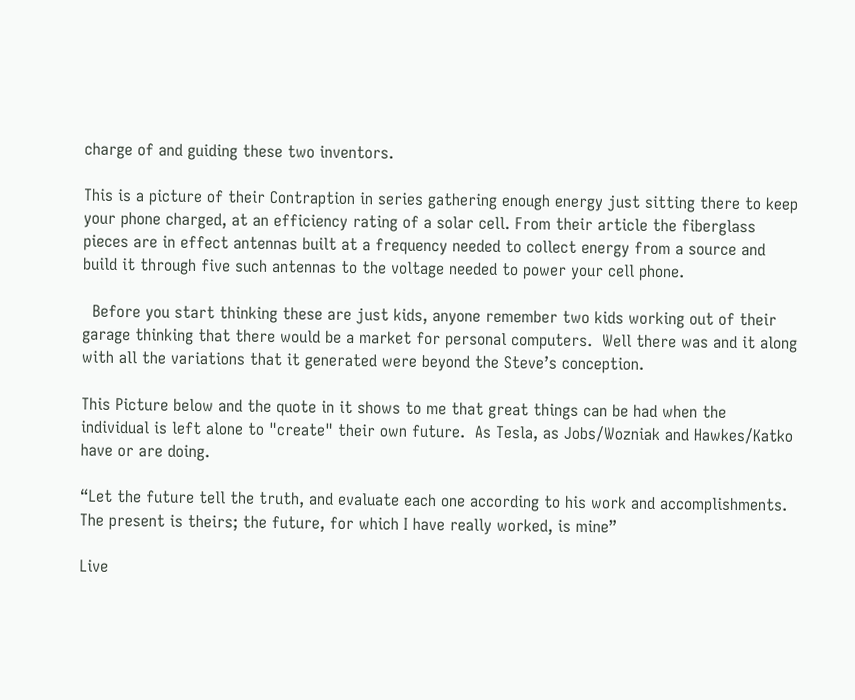charge of and guiding these two inventors.

This is a picture of their Contraption in series gathering enough energy just sitting there to keep your phone charged, at an efficiency rating of a solar cell. From their article the fiberglass pieces are in effect antennas built at a frequency needed to collect energy from a source and build it through five such antennas to the voltage needed to power your cell phone.

  Before you start thinking these are just kids, anyone remember two kids working out of their garage thinking that there would be a market for personal computers.  Well there was and it along with all the variations that it generated were beyond the Steve’s conception.

This Picture below and the quote in it shows to me that great things can be had when the individual is left alone to "create" their own future.  As Tesla, as Jobs/Wozniak and Hawkes/Katko have or are doing.

“Let the future tell the truth, and evaluate each one according to his work and accomplishments. The present is theirs; the future, for which I have really worked, is mine”

Live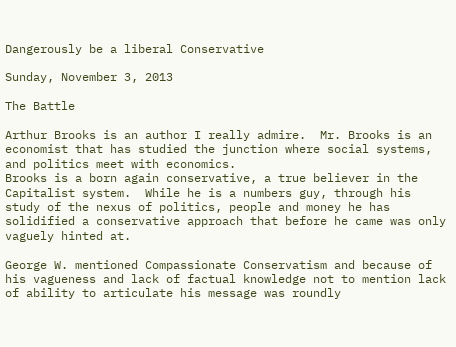Dangerously be a liberal Conservative

Sunday, November 3, 2013

The Battle

Arthur Brooks is an author I really admire.  Mr. Brooks is an economist that has studied the junction where social systems, and politics meet with economics.
Brooks is a born again conservative, a true believer in the Capitalist system.  While he is a numbers guy, through his study of the nexus of politics, people and money he has solidified a conservative approach that before he came was only vaguely hinted at.

George W. mentioned Compassionate Conservatism and because of his vagueness and lack of factual knowledge not to mention lack of ability to articulate his message was roundly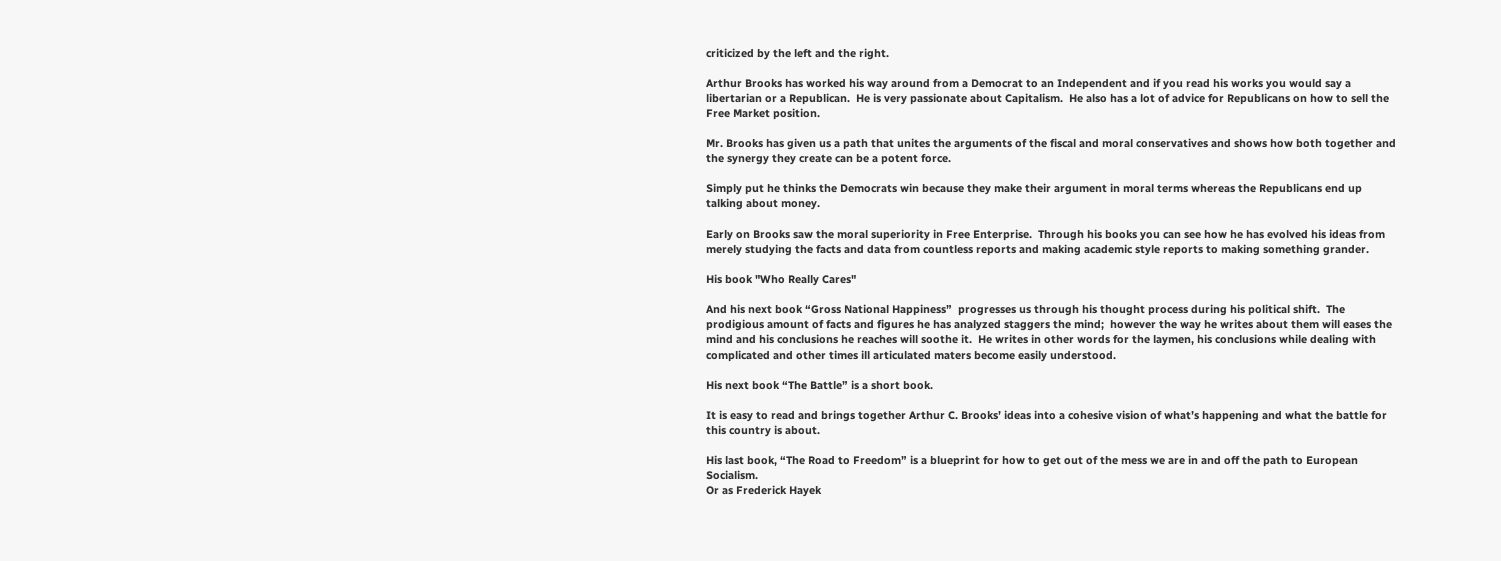criticized by the left and the right.

Arthur Brooks has worked his way around from a Democrat to an Independent and if you read his works you would say a libertarian or a Republican.  He is very passionate about Capitalism.  He also has a lot of advice for Republicans on how to sell the Free Market position.

Mr. Brooks has given us a path that unites the arguments of the fiscal and moral conservatives and shows how both together and the synergy they create can be a potent force.

Simply put he thinks the Democrats win because they make their argument in moral terms whereas the Republicans end up talking about money.

Early on Brooks saw the moral superiority in Free Enterprise.  Through his books you can see how he has evolved his ideas from merely studying the facts and data from countless reports and making academic style reports to making something grander.

His book "Who Really Cares"

And his next book “Gross National Happiness”  progresses us through his thought process during his political shift.  The prodigious amount of facts and figures he has analyzed staggers the mind;  however the way he writes about them will eases the mind and his conclusions he reaches will soothe it.  He writes in other words for the laymen, his conclusions while dealing with complicated and other times ill articulated maters become easily understood.

His next book “The Battle” is a short book.

It is easy to read and brings together Arthur C. Brooks’ ideas into a cohesive vision of what’s happening and what the battle for this country is about.

His last book, “The Road to Freedom” is a blueprint for how to get out of the mess we are in and off the path to European Socialism.
Or as Frederick Hayek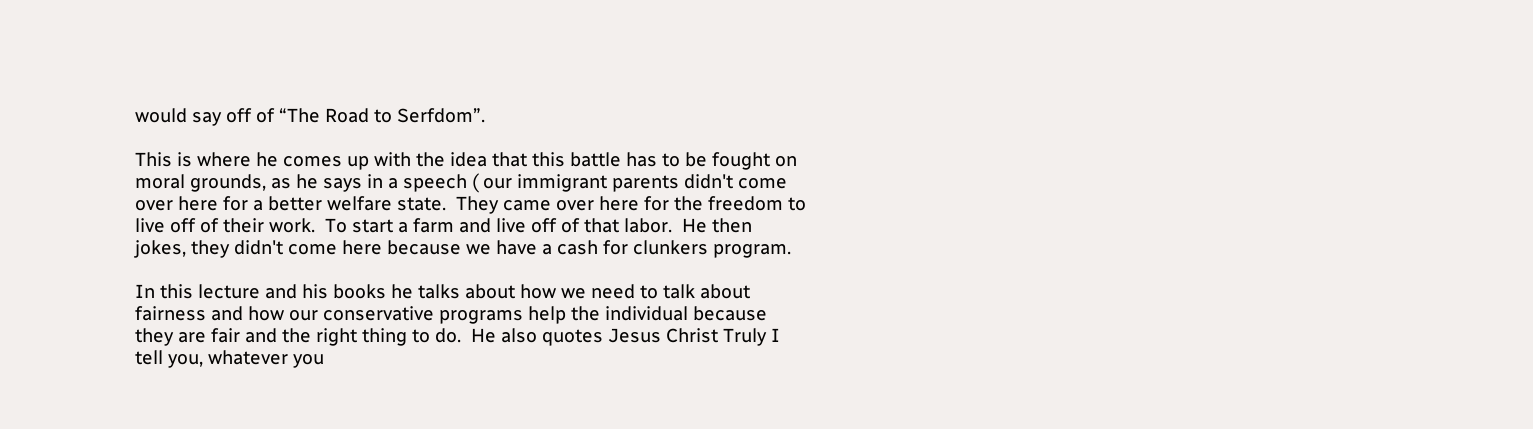would say off of “The Road to Serfdom”.

This is where he comes up with the idea that this battle has to be fought on moral grounds, as he says in a speech ( our immigrant parents didn't come over here for a better welfare state.  They came over here for the freedom to live off of their work.  To start a farm and live off of that labor.  He then jokes, they didn't come here because we have a cash for clunkers program.

In this lecture and his books he talks about how we need to talk about fairness and how our conservative programs help the individual because they are fair and the right thing to do.  He also quotes Jesus Christ Truly I tell you, whatever you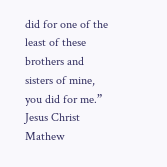did for one of the least of these brothers and sisters of mine, you did for me.”  Jesus Christ Mathew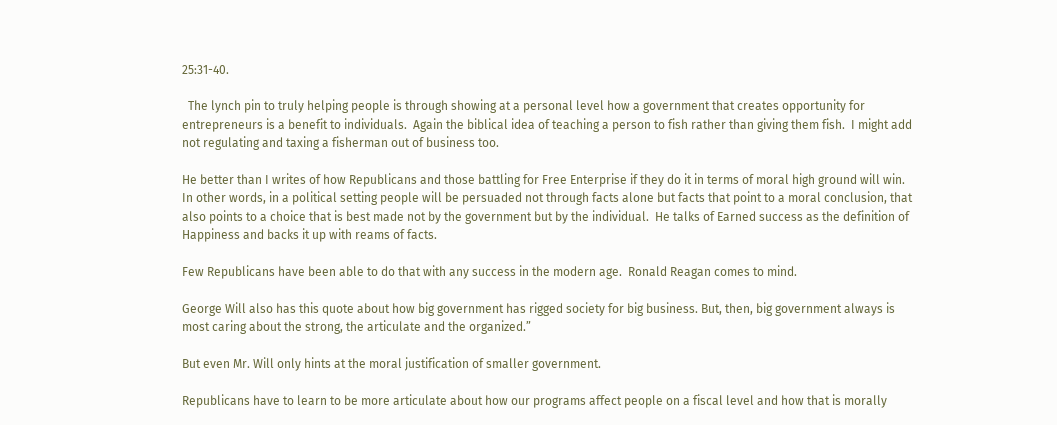25:31-40.

  The lynch pin to truly helping people is through showing at a personal level how a government that creates opportunity for entrepreneurs is a benefit to individuals.  Again the biblical idea of teaching a person to fish rather than giving them fish.  I might add not regulating and taxing a fisherman out of business too.

He better than I writes of how Republicans and those battling for Free Enterprise if they do it in terms of moral high ground will win.  In other words, in a political setting people will be persuaded not through facts alone but facts that point to a moral conclusion, that also points to a choice that is best made not by the government but by the individual.  He talks of Earned success as the definition of Happiness and backs it up with reams of facts.

Few Republicans have been able to do that with any success in the modern age.  Ronald Reagan comes to mind.

George Will also has this quote about how big government has rigged society for big business. But, then, big government always is most caring about the strong, the articulate and the organized.”

But even Mr. Will only hints at the moral justification of smaller government.

Republicans have to learn to be more articulate about how our programs affect people on a fiscal level and how that is morally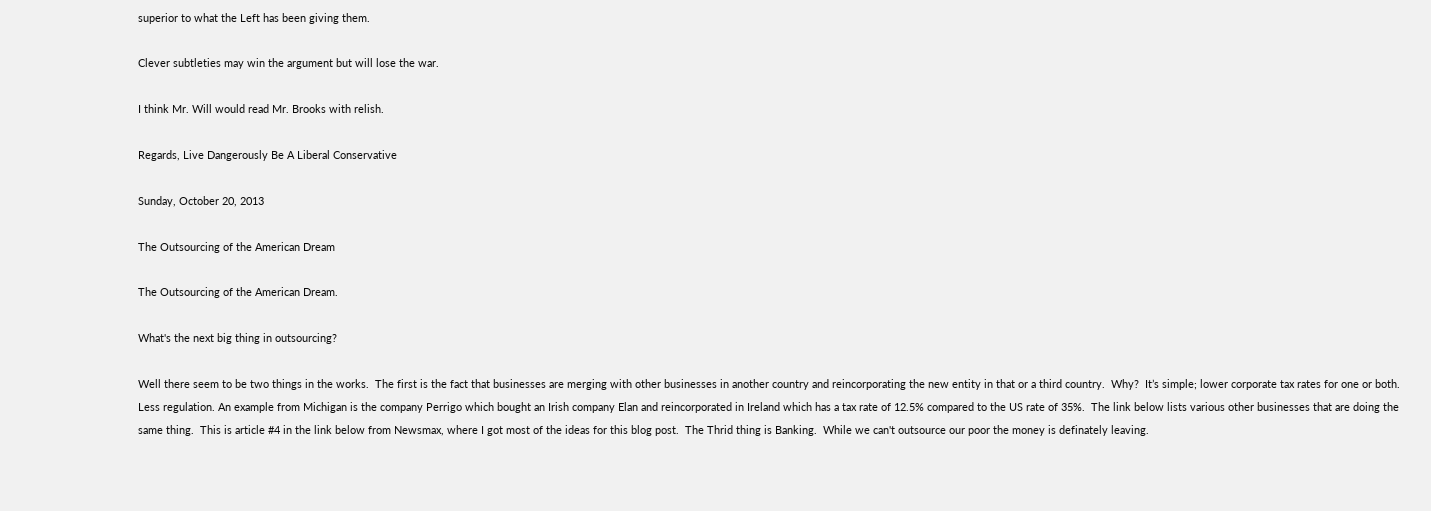superior to what the Left has been giving them.

Clever subtleties may win the argument but will lose the war.

I think Mr. Will would read Mr. Brooks with relish.

Regards, Live Dangerously Be A Liberal Conservative

Sunday, October 20, 2013

The Outsourcing of the American Dream

The Outsourcing of the American Dream.

What's the next big thing in outsourcing?

Well there seem to be two things in the works.  The first is the fact that businesses are merging with other businesses in another country and reincorporating the new entity in that or a third country.  Why?  It’s simple; lower corporate tax rates for one or both.  Less regulation. An example from Michigan is the company Perrigo which bought an Irish company Elan and reincorporated in Ireland which has a tax rate of 12.5% compared to the US rate of 35%.  The link below lists various other businesses that are doing the same thing.  This is article #4 in the link below from Newsmax, where I got most of the ideas for this blog post.  The Thrid thing is Banking.  While we can't outsource our poor the money is definately leaving.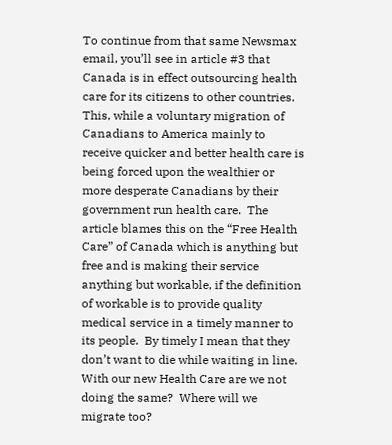To continue from that same Newsmax email, you’ll see in article #3 that Canada is in effect outsourcing health care for its citizens to other countries.  This, while a voluntary migration of Canadians to America mainly to receive quicker and better health care is being forced upon the wealthier or more desperate Canadians by their government run health care.  The article blames this on the “Free Health Care” of Canada which is anything but free and is making their service anything but workable, if the definition of workable is to provide quality medical service in a timely manner to its people.  By timely I mean that they don’t want to die while waiting in line.  With our new Health Care are we not doing the same?  Where will we migrate too?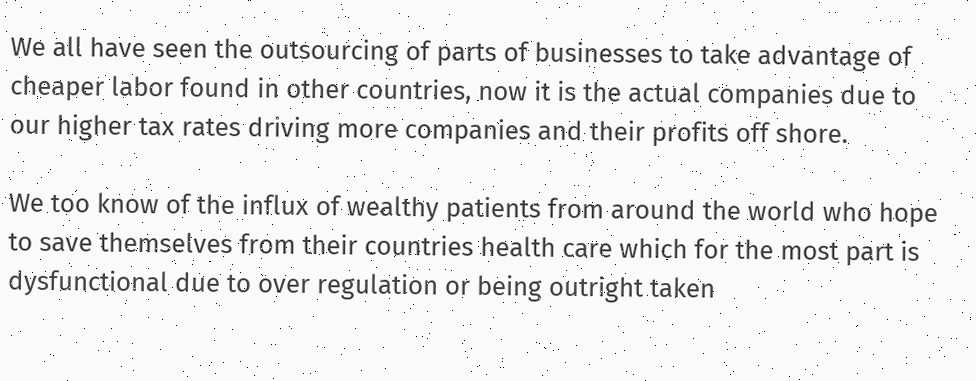We all have seen the outsourcing of parts of businesses to take advantage of cheaper labor found in other countries, now it is the actual companies due to our higher tax rates driving more companies and their profits off shore.

We too know of the influx of wealthy patients from around the world who hope to save themselves from their countries health care which for the most part is dysfunctional due to over regulation or being outright taken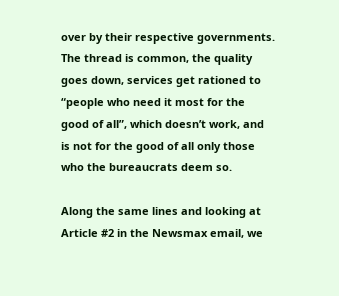over by their respective governments.  The thread is common, the quality goes down, services get rationed to “people who need it most for the good of all”, which doesn’t work, and is not for the good of all only those who the bureaucrats deem so.

Along the same lines and looking at Article #2 in the Newsmax email, we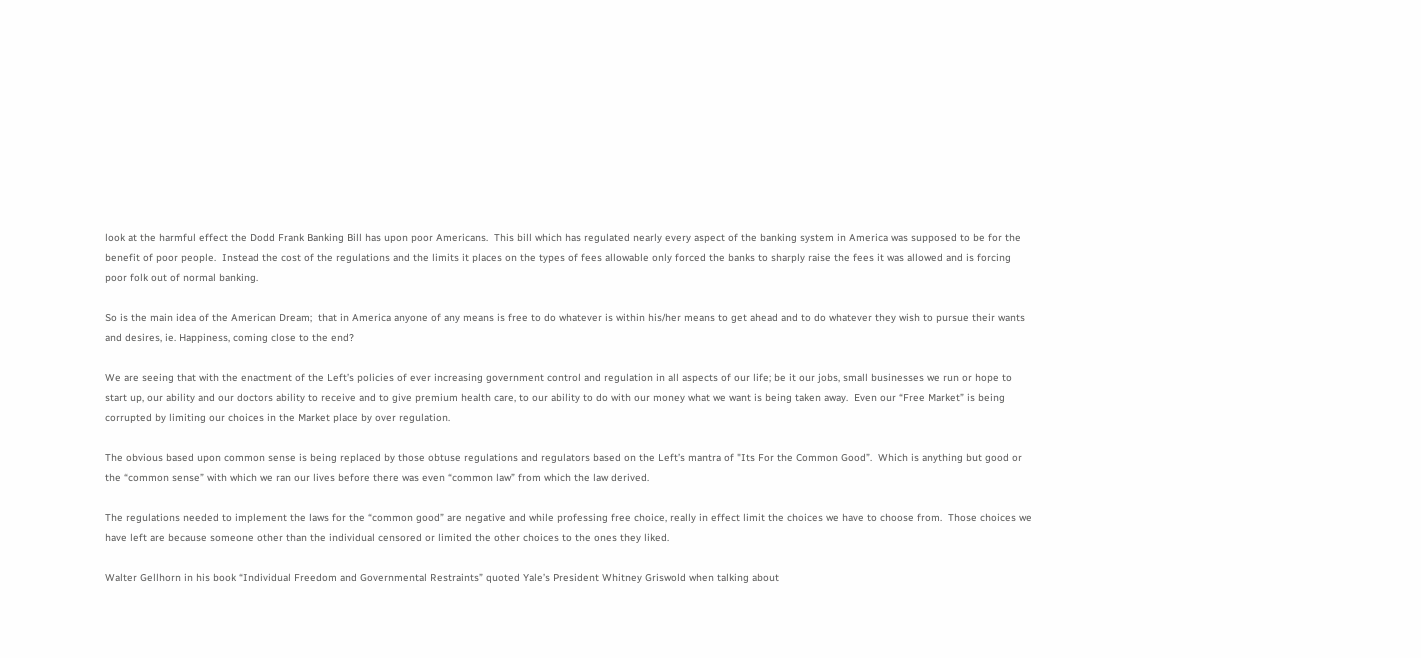look at the harmful effect the Dodd Frank Banking Bill has upon poor Americans.  This bill which has regulated nearly every aspect of the banking system in America was supposed to be for the benefit of poor people.  Instead the cost of the regulations and the limits it places on the types of fees allowable only forced the banks to sharply raise the fees it was allowed and is forcing poor folk out of normal banking.

So is the main idea of the American Dream;  that in America anyone of any means is free to do whatever is within his/her means to get ahead and to do whatever they wish to pursue their wants and desires, ie. Happiness, coming close to the end?

We are seeing that with the enactment of the Left’s policies of ever increasing government control and regulation in all aspects of our life; be it our jobs, small businesses we run or hope to start up, our ability and our doctors ability to receive and to give premium health care, to our ability to do with our money what we want is being taken away.  Even our “Free Market” is being corrupted by limiting our choices in the Market place by over regulation.

The obvious based upon common sense is being replaced by those obtuse regulations and regulators based on the Left’s mantra of "Its For the Common Good”.  Which is anything but good or the “common sense” with which we ran our lives before there was even “common law” from which the law derived.

The regulations needed to implement the laws for the “common good” are negative and while professing free choice, really in effect limit the choices we have to choose from.  Those choices we have left are because someone other than the individual censored or limited the other choices to the ones they liked.

Walter Gellhorn in his book “Individual Freedom and Governmental Restraints” quoted Yale’s President Whitney Griswold when talking about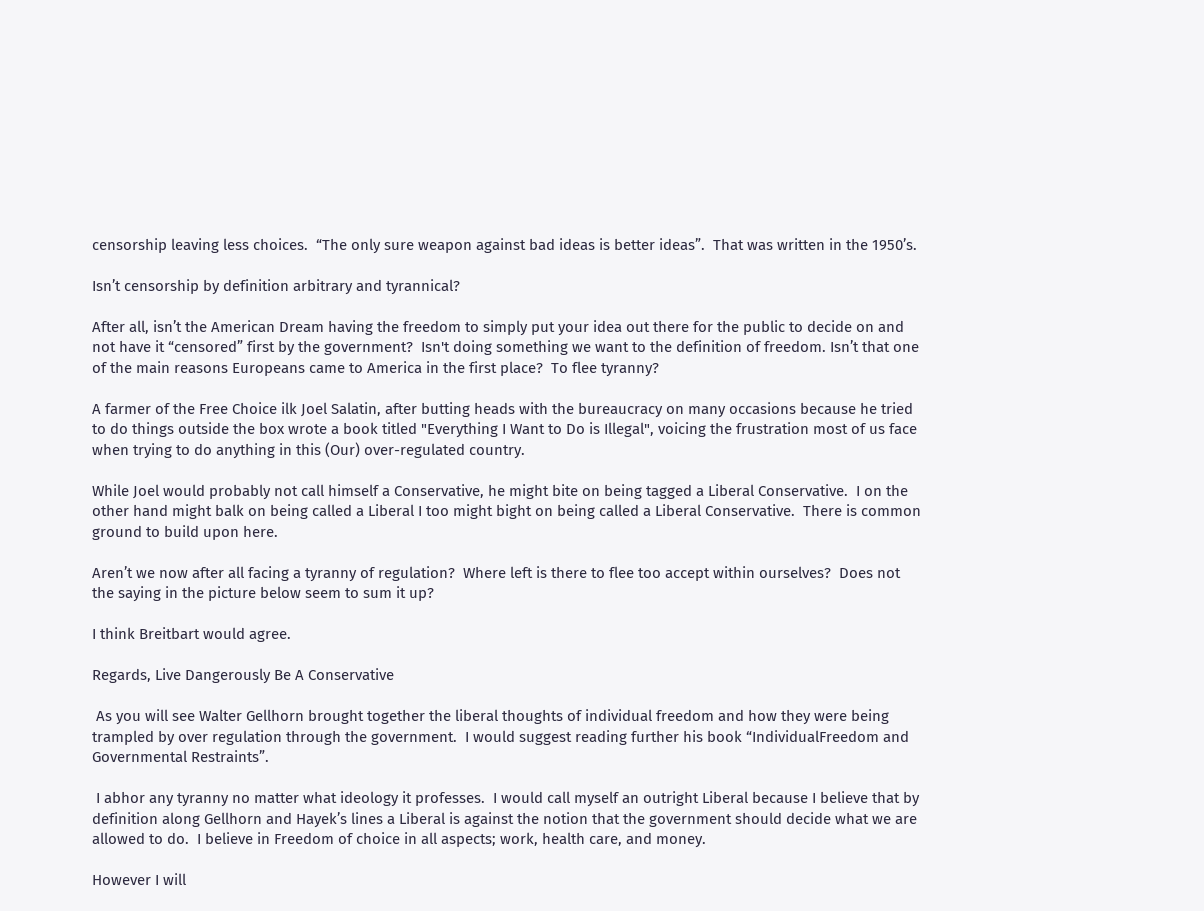censorship leaving less choices.  “The only sure weapon against bad ideas is better ideas”.  That was written in the 1950’s.

Isn’t censorship by definition arbitrary and tyrannical?

After all, isn’t the American Dream having the freedom to simply put your idea out there for the public to decide on and not have it “censored” first by the government?  Isn't doing something we want to the definition of freedom. Isn’t that one of the main reasons Europeans came to America in the first place?  To flee tyranny?

A farmer of the Free Choice ilk Joel Salatin, after butting heads with the bureaucracy on many occasions because he tried to do things outside the box wrote a book titled "Everything I Want to Do is Illegal", voicing the frustration most of us face when trying to do anything in this (Our) over-regulated country.

While Joel would probably not call himself a Conservative, he might bite on being tagged a Liberal Conservative.  I on the other hand might balk on being called a Liberal I too might bight on being called a Liberal Conservative.  There is common ground to build upon here.

Aren’t we now after all facing a tyranny of regulation?  Where left is there to flee too accept within ourselves?  Does not the saying in the picture below seem to sum it up?

I think Breitbart would agree.

Regards, Live Dangerously Be A Conservative

 As you will see Walter Gellhorn brought together the liberal thoughts of individual freedom and how they were being trampled by over regulation through the government.  I would suggest reading further his book “IndividualFreedom and Governmental Restraints”.

 I abhor any tyranny no matter what ideology it professes.  I would call myself an outright Liberal because I believe that by definition along Gellhorn and Hayek’s lines a Liberal is against the notion that the government should decide what we are allowed to do.  I believe in Freedom of choice in all aspects; work, health care, and money.

However I will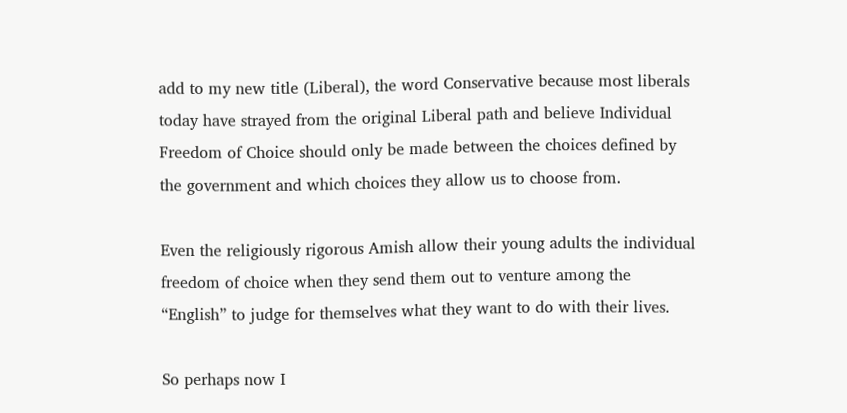add to my new title (Liberal), the word Conservative because most liberals today have strayed from the original Liberal path and believe Individual Freedom of Choice should only be made between the choices defined by the government and which choices they allow us to choose from.

Even the religiously rigorous Amish allow their young adults the individual freedom of choice when they send them out to venture among the “English” to judge for themselves what they want to do with their lives.

So perhaps now I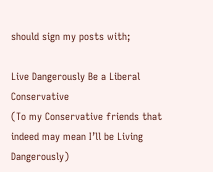should sign my posts with;

Live Dangerously Be a Liberal Conservative
(To my Conservative friends that indeed may mean I’ll be Living Dangerously)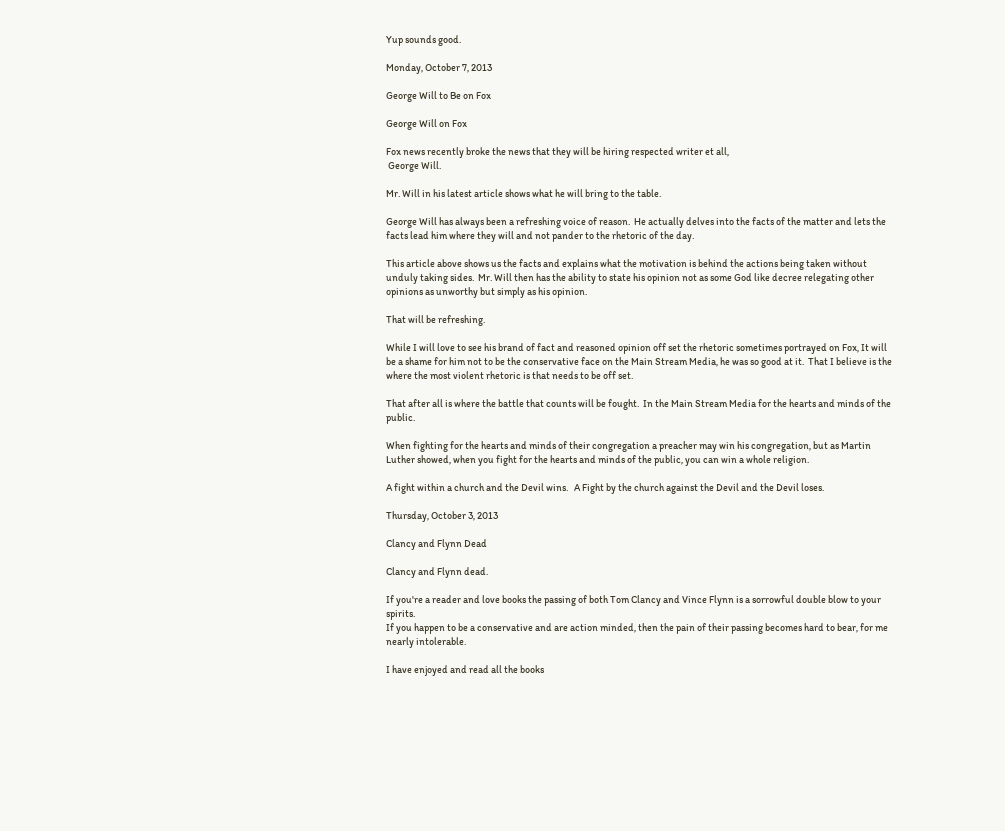Yup sounds good.

Monday, October 7, 2013

George Will to Be on Fox

George Will on Fox

Fox news recently broke the news that they will be hiring respected writer et all,
 George Will.

Mr. Will in his latest article shows what he will bring to the table.

George Will has always been a refreshing voice of reason.  He actually delves into the facts of the matter and lets the facts lead him where they will and not pander to the rhetoric of the day.

This article above shows us the facts and explains what the motivation is behind the actions being taken without unduly taking sides.  Mr. Will then has the ability to state his opinion not as some God like decree relegating other opinions as unworthy but simply as his opinion.

That will be refreshing.

While I will love to see his brand of fact and reasoned opinion off set the rhetoric sometimes portrayed on Fox, It will be a shame for him not to be the conservative face on the Main Stream Media, he was so good at it.  That I believe is the where the most violent rhetoric is that needs to be off set.

That after all is where the battle that counts will be fought.  In the Main Stream Media for the hearts and minds of the public.

When fighting for the hearts and minds of their congregation a preacher may win his congregation, but as Martin Luther showed, when you fight for the hearts and minds of the public, you can win a whole religion.

A fight within a church and the Devil wins.   A Fight by the church against the Devil and the Devil loses.

Thursday, October 3, 2013

Clancy and Flynn Dead

Clancy and Flynn dead.

If you're a reader and love books the passing of both Tom Clancy and Vince Flynn is a sorrowful double blow to your spirits.
If you happen to be a conservative and are action minded, then the pain of their passing becomes hard to bear, for me nearly intolerable.

I have enjoyed and read all the books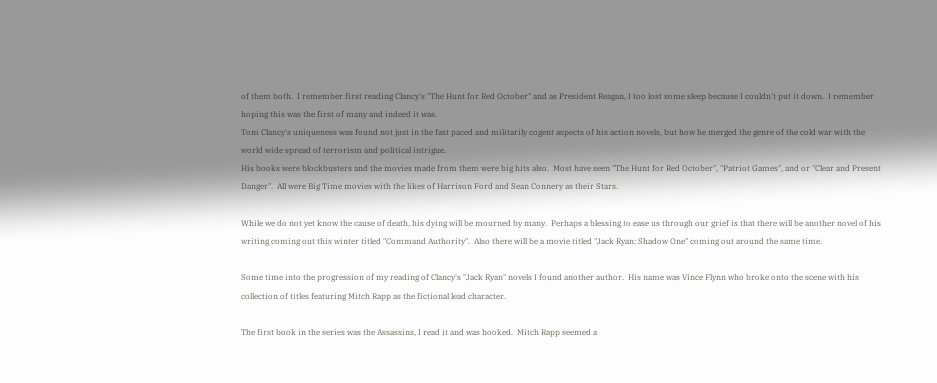of them both.  I remember first reading Clancy's "The Hunt for Red October" and as President Reagan, I too lost some sleep because I couldn't put it down.  I remember hoping this was the first of many and indeed it was.
Tom Clancy's uniqueness was found not just in the fast paced and militarily cogent aspects of his action novels, but how he merged the genre of the cold war with the world wide spread of terrorism and political intrigue.
His books were blockbusters and the movies made from them were big hits also.  Most have seen "The Hunt for Red October", "Patriot Games", and or "Clear and Present Danger".  All were Big Time movies with the likes of Harrison Ford and Sean Connery as their Stars.

While we do not yet know the cause of death, his dying will be mourned by many.  Perhaps a blessing to ease us through our grief is that there will be another novel of his writing coming out this winter titled "Command Authority".  Also there will be a movie titled "Jack Ryan: Shadow One" coming out around the same time.

Some time into the progression of my reading of Clancy's "Jack Ryan" novels I found another author.  His name was Vince Flynn who broke onto the scene with his collection of titles featuring Mitch Rapp as the fictional lead character.

The first book in the series was the Assassins, I read it and was hooked.  Mitch Rapp seemed a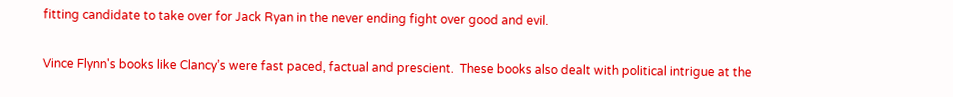fitting candidate to take over for Jack Ryan in the never ending fight over good and evil.

Vince Flynn's books like Clancy’s were fast paced, factual and prescient.  These books also dealt with political intrigue at the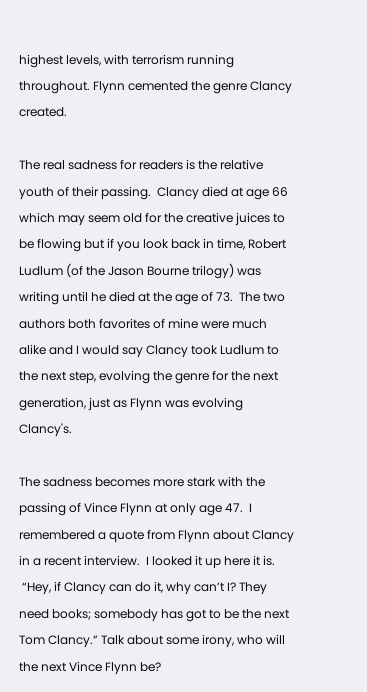highest levels, with terrorism running throughout. Flynn cemented the genre Clancy created.

The real sadness for readers is the relative youth of their passing.  Clancy died at age 66 which may seem old for the creative juices to be flowing but if you look back in time, Robert Ludlum (of the Jason Bourne trilogy) was writing until he died at the age of 73.  The two authors both favorites of mine were much alike and I would say Clancy took Ludlum to the next step, evolving the genre for the next generation, just as Flynn was evolving Clancy's.

The sadness becomes more stark with the passing of Vince Flynn at only age 47.  I remembered a quote from Flynn about Clancy in a recent interview.  I looked it up here it is.
 “Hey, if Clancy can do it, why can’t I? They need books; somebody has got to be the next Tom Clancy.” Talk about some irony, who will the next Vince Flynn be?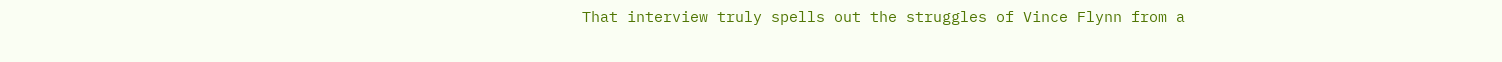That interview truly spells out the struggles of Vince Flynn from a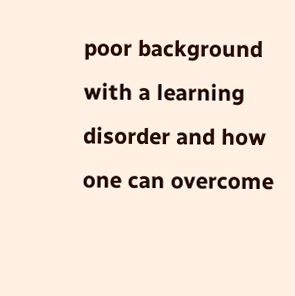poor background with a learning disorder and how one can overcome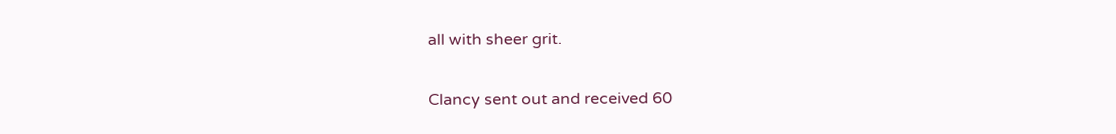all with sheer grit.

Clancy sent out and received 60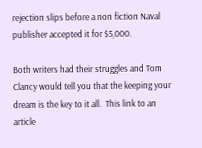rejection slips before a non fiction Naval publisher accepted it for $5,000.

Both writers had their struggles and Tom Clancy would tell you that the keeping your dream is the key to it all.  This link to an article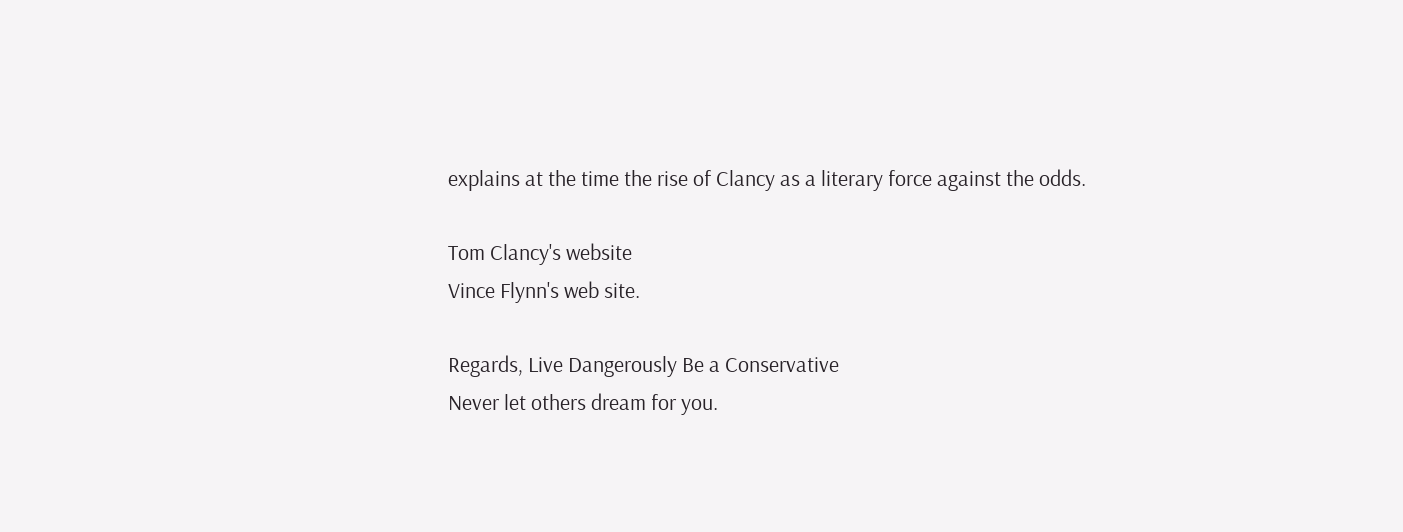explains at the time the rise of Clancy as a literary force against the odds.

Tom Clancy's website
Vince Flynn's web site.

Regards, Live Dangerously Be a Conservative
Never let others dream for you.